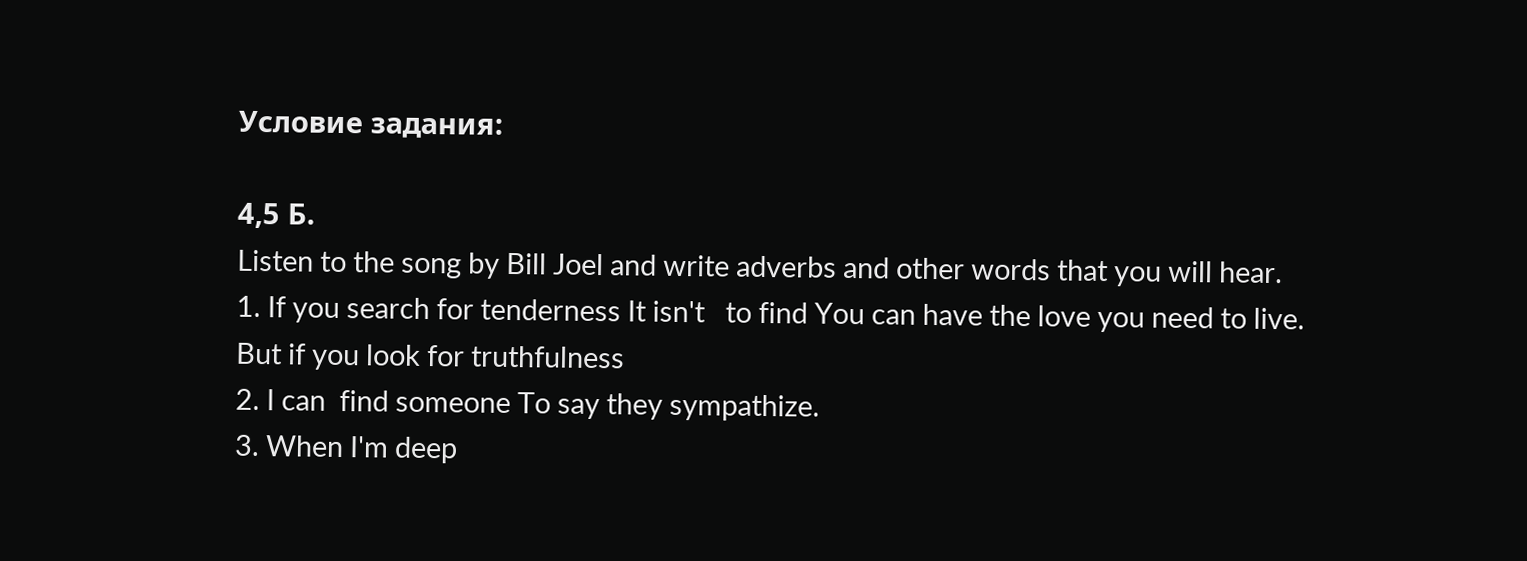Условие задания:

4,5 Б.
Listen to the song by Bill Joel and write adverbs and other words that you will hear.
1. If you search for tenderness It isn't   to find You can have the love you need to live. But if you look for truthfulness
2. I can  find someone To say they sympathize.
3. When I'm deep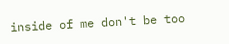inside of me don't be too